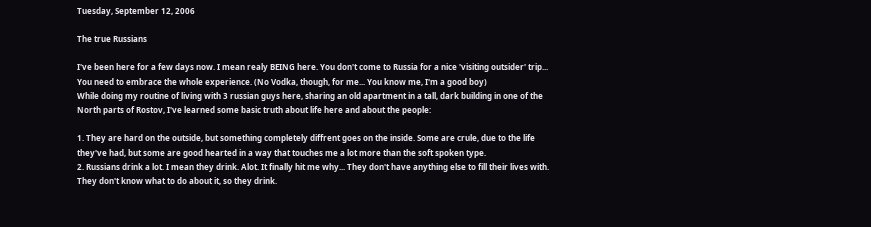Tuesday, September 12, 2006

The true Russians

I've been here for a few days now. I mean realy BEING here. You don't come to Russia for a nice 'visiting outsider' trip... You need to embrace the whole experience. (No Vodka, though, for me... You know me, I'm a good boy)
While doing my routine of living with 3 russian guys here, sharing an old apartment in a tall, dark building in one of the North parts of Rostov, I've learned some basic truth about life here and about the people:

1. They are hard on the outside, but something completely diffrent goes on the inside. Some are crule, due to the life they've had, but some are good hearted in a way that touches me a lot more than the soft spoken type.
2. Russians drink a lot. I mean they drink. Alot. It finally hit me why... They don't have anything else to fill their lives with. They don't know what to do about it, so they drink.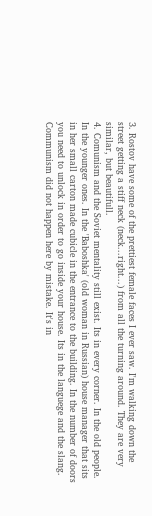3. Rostov have some of the prettiest female faces I ever saw. I'm walking down the street getting a stiff neck (neck...right...) from all the turning around. They are very similar, but beautifull.
4. Comunism and the Soviet mentality still exist. Its in every corner. In the old people. In the younger ones. In the 'Baboshka' (old woman in Russian) house manager that sits in her small carton made cubicle in the entrance to the building. In the number of doors you need to unlock in order to go inside your house. Its in the languege and the slang. Communism did not happen here by mistake. It's in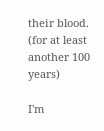their blood. (for at least another 100 years)

I'm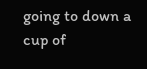going to down a cup of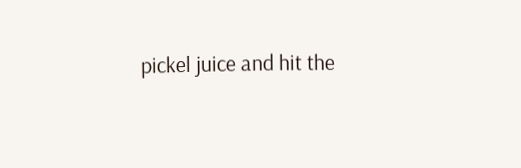pickel juice and hit the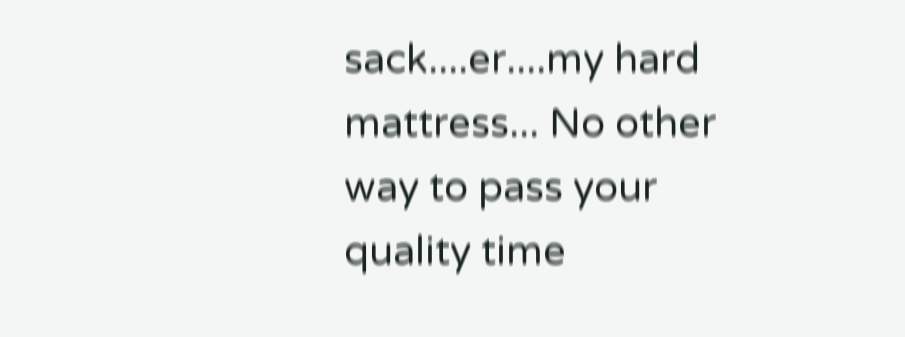sack....er....my hard mattress... No other way to pass your quality time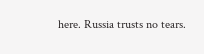here. Russia trusts no tears.